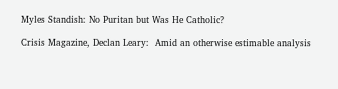Myles Standish: No Puritan but Was He Catholic?

Crisis Magazine, Declan Leary:  Amid an otherwise estimable analysis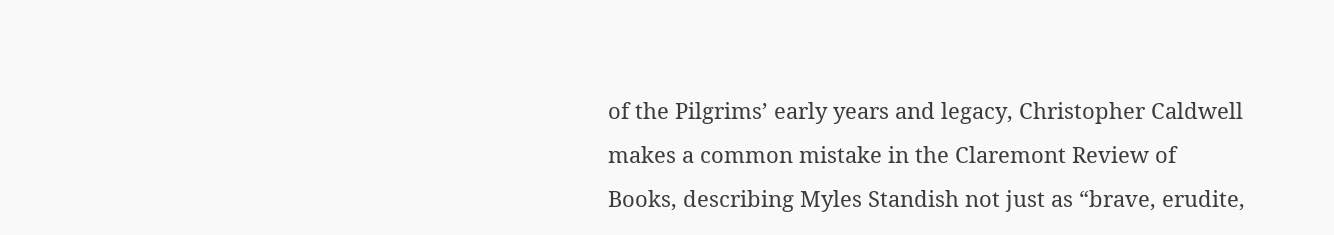of the Pilgrims’ early years and legacy, Christopher Caldwell makes a common mistake in the Claremont Review of Books, describing Myles Standish not just as “brave, erudite,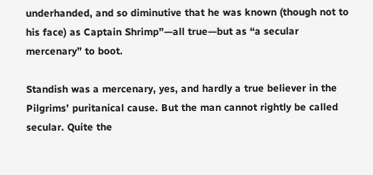underhanded, and so diminutive that he was known (though not to his face) as Captain Shrimp”—all true—but as “a secular mercenary” to boot.

Standish was a mercenary, yes, and hardly a true believer in the Pilgrims’ puritanical cause. But the man cannot rightly be called secular. Quite the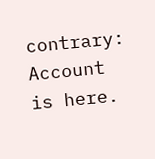contrary: Account is here.